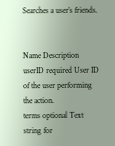Searches a user’s friends.


Name Description
userID required User ID of the user performing the action.
terms optional Text string for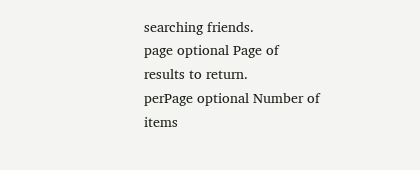searching friends.
page optional Page of results to return.
perPage optional Number of items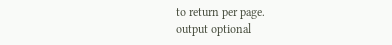to return per page.
output optional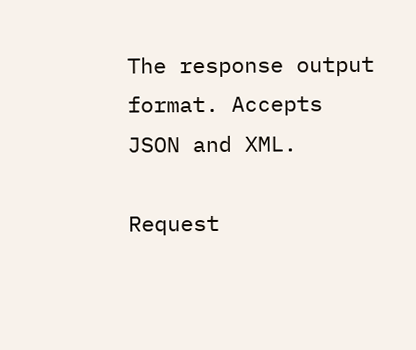The response output format. Accepts JSON and XML.

Request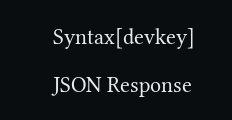Syntax[devkey]

JSON Response